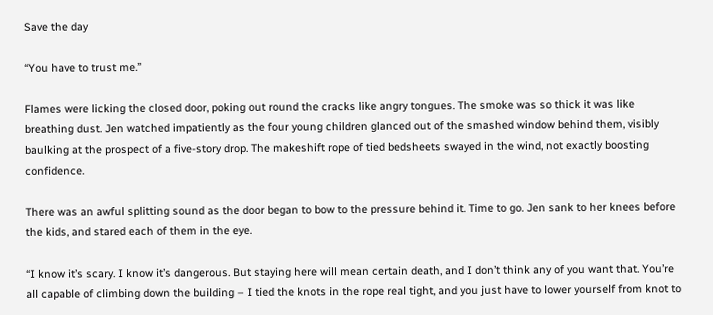Save the day

“You have to trust me.”

Flames were licking the closed door, poking out round the cracks like angry tongues. The smoke was so thick it was like breathing dust. Jen watched impatiently as the four young children glanced out of the smashed window behind them, visibly baulking at the prospect of a five-story drop. The makeshift rope of tied bedsheets swayed in the wind, not exactly boosting confidence.

There was an awful splitting sound as the door began to bow to the pressure behind it. Time to go. Jen sank to her knees before the kids, and stared each of them in the eye.

“I know it’s scary. I know it’s dangerous. But staying here will mean certain death, and I don’t think any of you want that. You’re all capable of climbing down the building – I tied the knots in the rope real tight, and you just have to lower yourself from knot to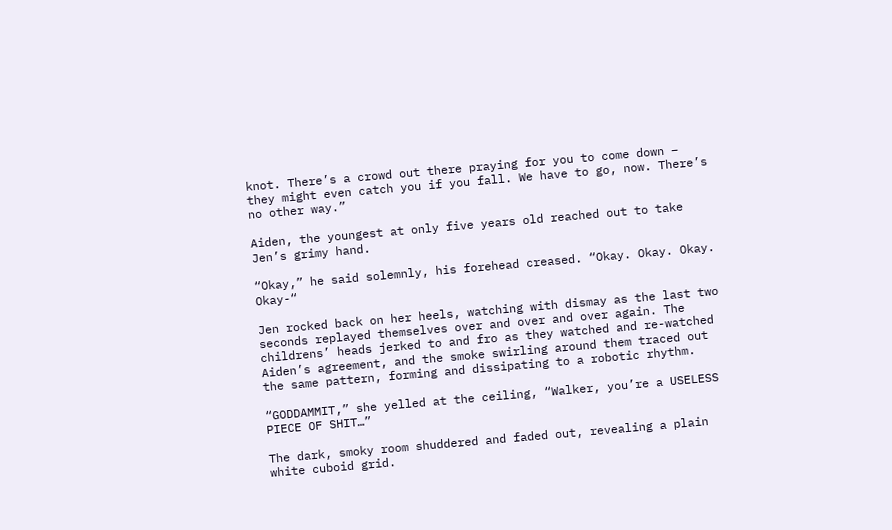knot. There’s a crowd out there praying for you to come down – they might even catch you if you fall. We have to go, now. There’s no other way.”

Aiden, the youngest at only five years old reached out to take Jen’s grimy hand.

“Okay,” he said solemnly, his forehead creased. “Okay. Okay. Okay. Okay-“

Jen rocked back on her heels, watching with dismay as the last two seconds replayed themselves over and over and over again. The childrens’ heads jerked to and fro as they watched and re-watched Aiden’s agreement, and the smoke swirling around them traced out the same pattern, forming and dissipating to a robotic rhythm.

“GODDAMMIT,” she yelled at the ceiling, “Walker, you’re a USELESS PIECE OF SHIT…”

The dark, smoky room shuddered and faded out, revealing a plain white cuboid grid.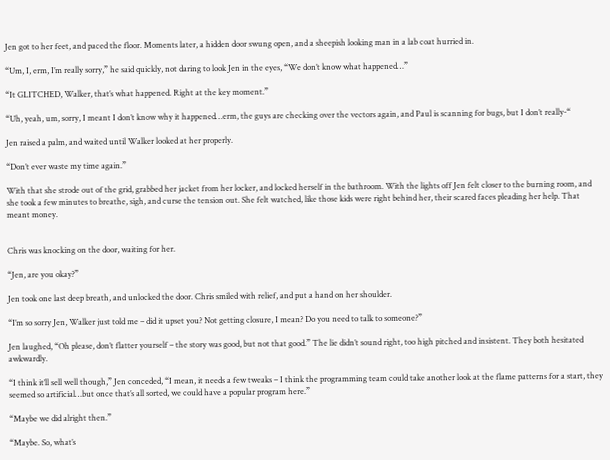Jen got to her feet, and paced the floor. Moments later, a hidden door swung open, and a sheepish looking man in a lab coat hurried in.

“Um, I, erm, I’m really sorry,” he said quickly, not daring to look Jen in the eyes, “We don’t know what happened…”

“It GLITCHED, Walker, that’s what happened. Right at the key moment.”

“Uh, yeah, um, sorry, I meant I don’t know why it happened…erm, the guys are checking over the vectors again, and Paul is scanning for bugs, but I don’t really-“

Jen raised a palm, and waited until Walker looked at her properly.

“Don’t ever waste my time again.”

With that she strode out of the grid, grabbed her jacket from her locker, and locked herself in the bathroom. With the lights off Jen felt closer to the burning room, and she took a few minutes to breathe, sigh, and curse the tension out. She felt watched, like those kids were right behind her, their scared faces pleading her help. That meant money.


Chris was knocking on the door, waiting for her.

“Jen, are you okay?”

Jen took one last deep breath, and unlocked the door. Chris smiled with relief, and put a hand on her shoulder.

“I’m so sorry Jen, Walker just told me – did it upset you? Not getting closure, I mean? Do you need to talk to someone?”

Jen laughed, “Oh please, don’t flatter yourself – the story was good, but not that good.” The lie didn’t sound right, too high pitched and insistent. They both hesitated awkwardly.

“I think it’ll sell well though,” Jen conceded, “I mean, it needs a few tweaks – I think the programming team could take another look at the flame patterns for a start, they seemed so artificial…but once that’s all sorted, we could have a popular program here.”

“Maybe we did alright then.”

“Maybe. So, what’s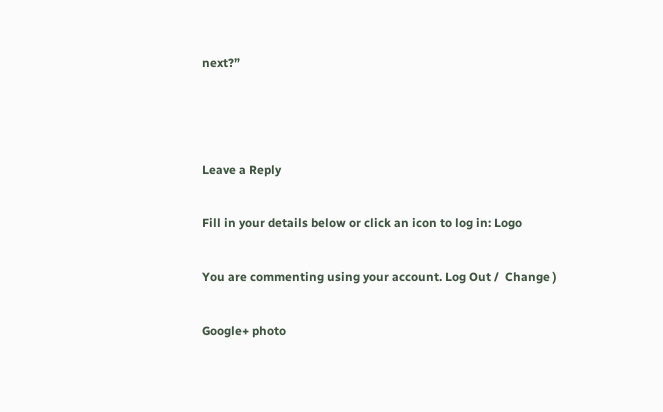next?”



Leave a Reply

Fill in your details below or click an icon to log in: Logo

You are commenting using your account. Log Out /  Change )

Google+ photo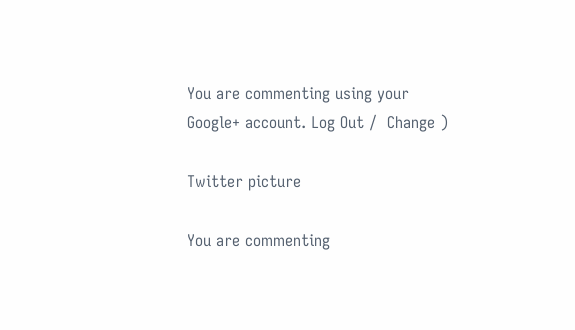You are commenting using your Google+ account. Log Out /  Change )

Twitter picture

You are commenting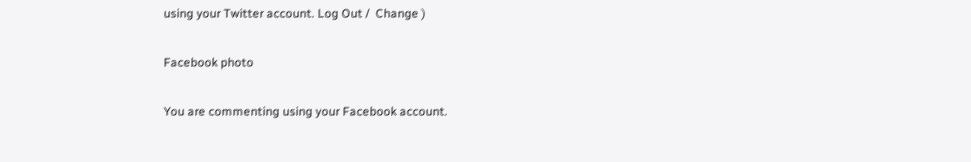using your Twitter account. Log Out /  Change )

Facebook photo

You are commenting using your Facebook account.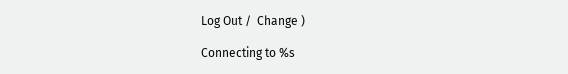Log Out /  Change )

Connecting to %s